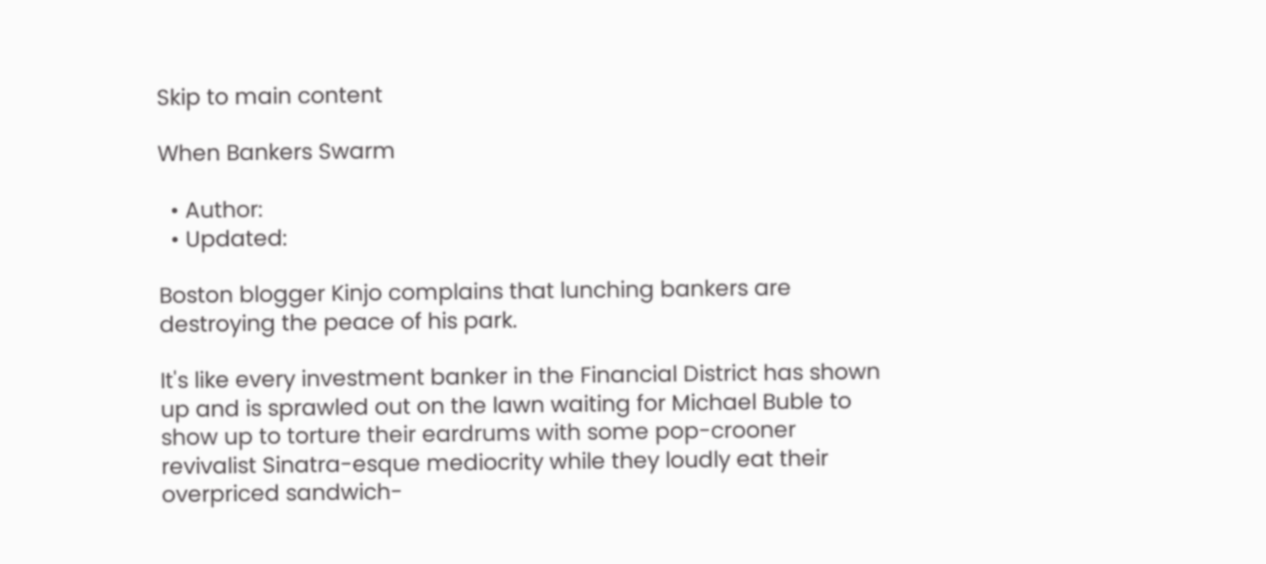Skip to main content

When Bankers Swarm

  • Author:
  • Updated:

Boston blogger Kinjo complains that lunching bankers are destroying the peace of his park.

It's like every investment banker in the Financial District has shown up and is sprawled out on the lawn waiting for Michael Buble to show up to torture their eardrums with some pop-crooner revivalist Sinatra-esque mediocrity while they loudly eat their overpriced sandwich-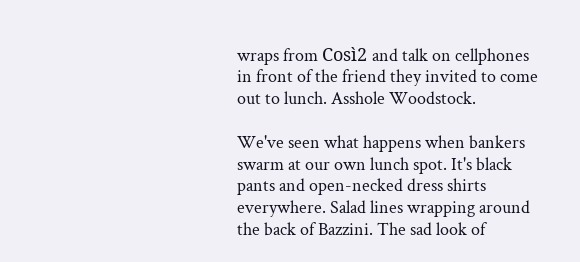wraps from Così2 and talk on cellphones in front of the friend they invited to come out to lunch. Asshole Woodstock.

We've seen what happens when bankers swarm at our own lunch spot. It's black pants and open-necked dress shirts everywhere. Salad lines wrapping around the back of Bazzini. The sad look of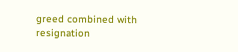greed combined with resignation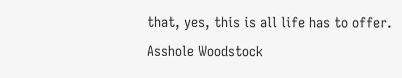that, yes, this is all life has to offer.
Asshole Woodstock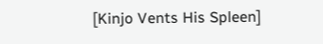[Kinjo Vents His Spleen]